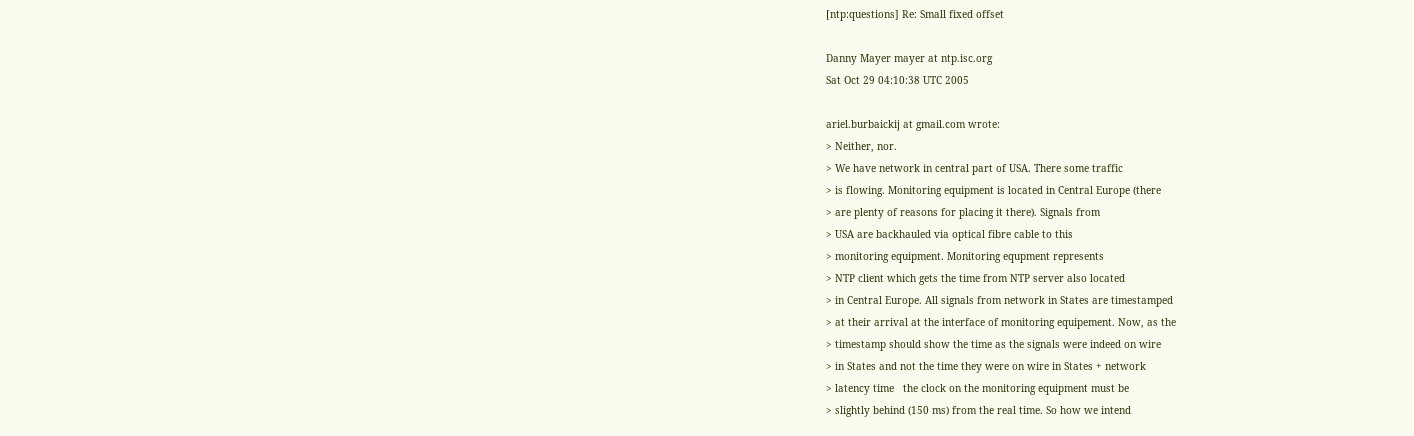[ntp:questions] Re: Small fixed offset

Danny Mayer mayer at ntp.isc.org
Sat Oct 29 04:10:38 UTC 2005

ariel.burbaickij at gmail.com wrote:
> Neither, nor.
> We have network in central part of USA. There some traffic
> is flowing. Monitoring equipment is located in Central Europe (there
> are plenty of reasons for placing it there). Signals from
> USA are backhauled via optical fibre cable to this
> monitoring equipment. Monitoring equpment represents
> NTP client which gets the time from NTP server also located
> in Central Europe. All signals from network in States are timestamped
> at their arrival at the interface of monitoring equipement. Now, as the
> timestamp should show the time as the signals were indeed on wire
> in States and not the time they were on wire in States + network
> latency time   the clock on the monitoring equipment must be
> slightly behind (150 ms) from the real time. So how we intend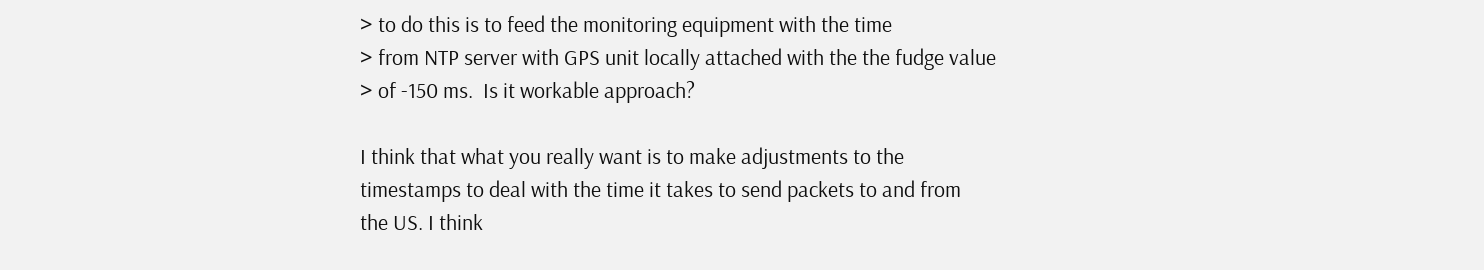> to do this is to feed the monitoring equipment with the time
> from NTP server with GPS unit locally attached with the the fudge value
> of -150 ms.  Is it workable approach?

I think that what you really want is to make adjustments to the
timestamps to deal with the time it takes to send packets to and from
the US. I think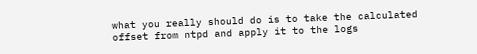what you really should do is to take the calculated
offset from ntpd and apply it to the logs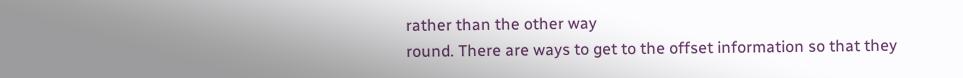rather than the other way
round. There are ways to get to the offset information so that they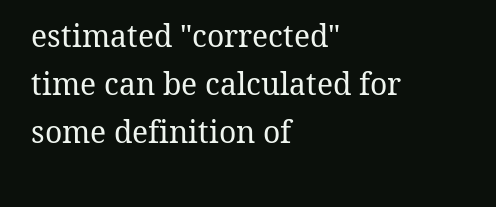estimated "corrected" time can be calculated for some definition of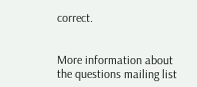correct.


More information about the questions mailing list